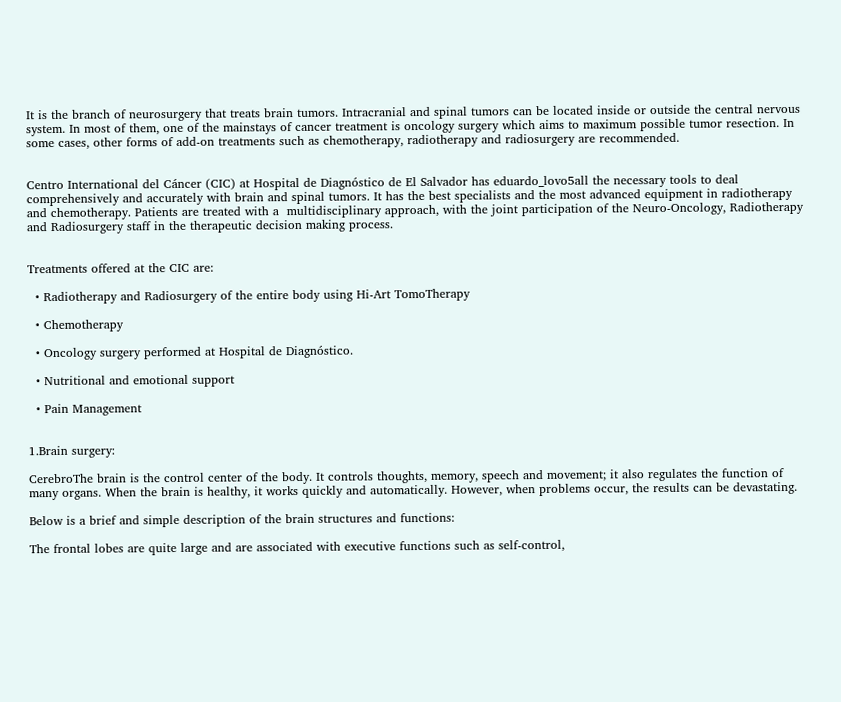It is the branch of neurosurgery that treats brain tumors. Intracranial and spinal tumors can be located inside or outside the central nervous system. In most of them, one of the mainstays of cancer treatment is oncology surgery which aims to maximum possible tumor resection. In some cases, other forms of add-on treatments such as chemotherapy, radiotherapy and radiosurgery are recommended.


Centro International del Cáncer (CIC) at Hospital de Diagnóstico de El Salvador has eduardo_lovo5all the necessary tools to deal comprehensively and accurately with brain and spinal tumors. It has the best specialists and the most advanced equipment in radiotherapy and chemotherapy. Patients are treated with a  multidisciplinary approach, with the joint participation of the Neuro-Oncology, Radiotherapy and Radiosurgery staff in the therapeutic decision making process.


Treatments offered at the CIC are:

  • Radiotherapy and Radiosurgery of the entire body using Hi-Art TomoTherapy

  • Chemotherapy

  • Oncology surgery performed at Hospital de Diagnóstico.

  • Nutritional and emotional support

  • Pain Management


1.Brain surgery:

CerebroThe brain is the control center of the body. It controls thoughts, memory, speech and movement; it also regulates the function of many organs. When the brain is healthy, it works quickly and automatically. However, when problems occur, the results can be devastating.

Below is a brief and simple description of the brain structures and functions:

The frontal lobes are quite large and are associated with executive functions such as self-control,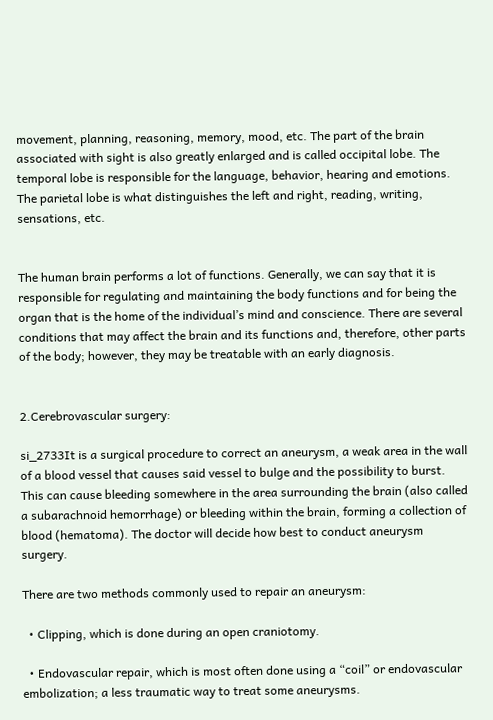movement, planning, reasoning, memory, mood, etc. The part of the brain associated with sight is also greatly enlarged and is called occipital lobe. The temporal lobe is responsible for the language, behavior, hearing and emotions. The parietal lobe is what distinguishes the left and right, reading, writing, sensations, etc.


The human brain performs a lot of functions. Generally, we can say that it is responsible for regulating and maintaining the body functions and for being the organ that is the home of the individual’s mind and conscience. There are several conditions that may affect the brain and its functions and, therefore, other parts of the body; however, they may be treatable with an early diagnosis.


2.Cerebrovascular surgery:

si_2733It is a surgical procedure to correct an aneurysm, a weak area in the wall of a blood vessel that causes said vessel to bulge and the possibility to burst. This can cause bleeding somewhere in the area surrounding the brain (also called a subarachnoid hemorrhage) or bleeding within the brain, forming a collection of blood (hematoma). The doctor will decide how best to conduct aneurysm surgery.

There are two methods commonly used to repair an aneurysm:

  • Clipping, which is done during an open craniotomy.

  • Endovascular repair, which is most often done using a “coil” or endovascular embolization; a less traumatic way to treat some aneurysms.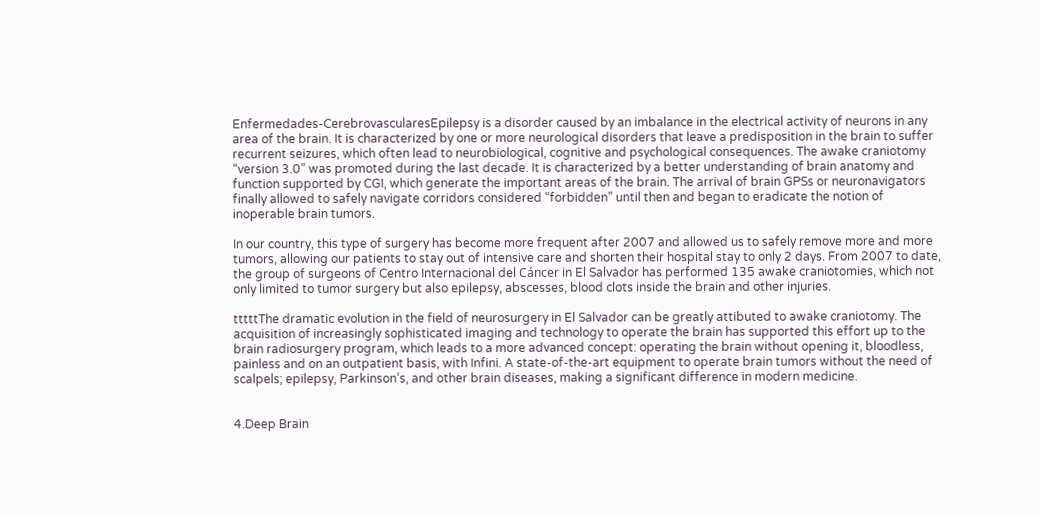Enfermedades-CerebrovascularesEpilepsy is a disorder caused by an imbalance in the electrical activity of neurons in any area of the brain. It is characterized by one or more neurological disorders that leave a predisposition in the brain to suffer recurrent seizures, which often lead to neurobiological, cognitive and psychological consequences. The awake craniotomy “version 3.0” was promoted during the last decade. It is characterized by a better understanding of brain anatomy and function supported by CGI, which generate the important areas of the brain. The arrival of brain GPSs or neuronavigators finally allowed to safely navigate corridors considered “forbidden” until then and began to eradicate the notion of inoperable brain tumors.

In our country, this type of surgery has become more frequent after 2007 and allowed us to safely remove more and more tumors, allowing our patients to stay out of intensive care and shorten their hospital stay to only 2 days. From 2007 to date, the group of surgeons of Centro Internacional del Cáncer in El Salvador has performed 135 awake craniotomies, which not only limited to tumor surgery but also epilepsy, abscesses, blood clots inside the brain and other injuries.

tttttThe dramatic evolution in the field of neurosurgery in El Salvador can be greatly attibuted to awake craniotomy. The acquisition of increasingly sophisticated imaging and technology to operate the brain has supported this effort up to the brain radiosurgery program, which leads to a more advanced concept: operating the brain without opening it, bloodless, painless and on an outpatient basis, with Infini. A state-of-the-art equipment to operate brain tumors without the need of scalpels; epilepsy, Parkinson’s, and other brain diseases, making a significant difference in modern medicine.


4.Deep Brain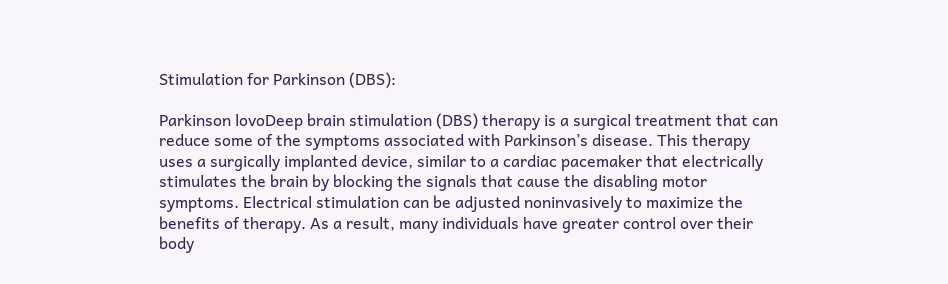Stimulation for Parkinson (DBS):

Parkinson lovoDeep brain stimulation (DBS) therapy is a surgical treatment that can reduce some of the symptoms associated with Parkinson’s disease. This therapy uses a surgically implanted device, similar to a cardiac pacemaker that electrically stimulates the brain by blocking the signals that cause the disabling motor symptoms. Electrical stimulation can be adjusted noninvasively to maximize the benefits of therapy. As a result, many individuals have greater control over their body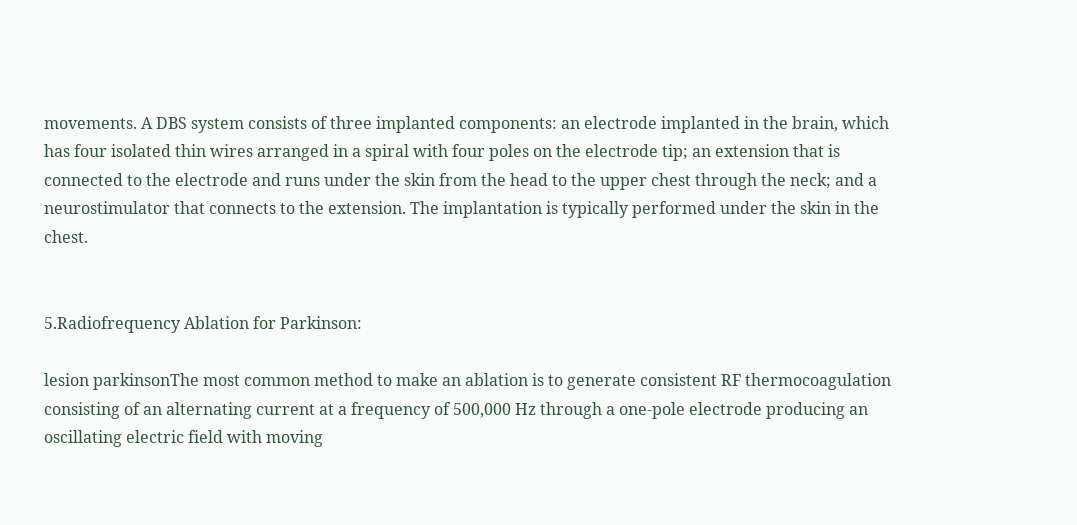movements. A DBS system consists of three implanted components: an electrode implanted in the brain, which has four isolated thin wires arranged in a spiral with four poles on the electrode tip; an extension that is connected to the electrode and runs under the skin from the head to the upper chest through the neck; and a neurostimulator that connects to the extension. The implantation is typically performed under the skin in the chest.


5.Radiofrequency Ablation for Parkinson:

lesion parkinsonThe most common method to make an ablation is to generate consistent RF thermocoagulation consisting of an alternating current at a frequency of 500,000 Hz through a one-pole electrode producing an oscillating electric field with moving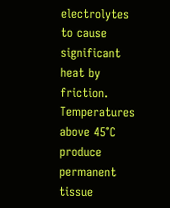electrolytes to cause significant heat by friction. Temperatures above 45°C produce permanent tissue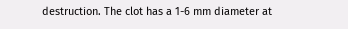destruction. The clot has a 1-6 mm diameter at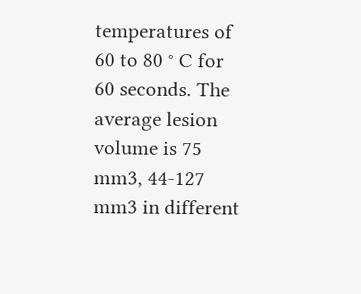temperatures of 60 to 80 ° C for 60 seconds. The average lesion volume is 75 mm3, 44-127 mm3 in different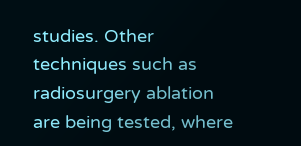studies. Other techniques such as radiosurgery ablation are being tested, where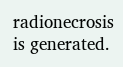radionecrosis is generated.